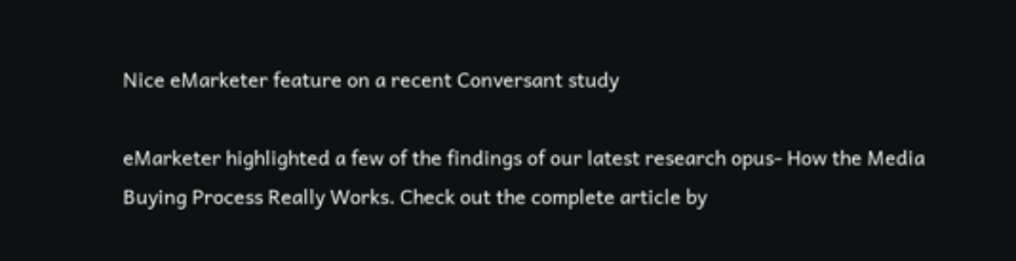Nice eMarketer feature on a recent Conversant study

eMarketer highlighted a few of the findings of our latest research opus- How the Media Buying Process Really Works. Check out the complete article by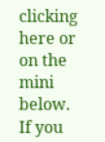clicking here or on the mini below. If you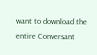want to download the entire Conversant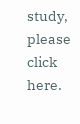study, please click here.